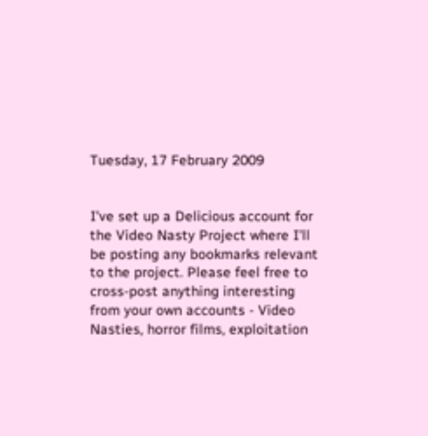Tuesday, 17 February 2009


I've set up a Delicious account for the Video Nasty Project where I'll be posting any bookmarks relevant to the project. Please feel free to cross-post anything interesting from your own accounts - Video Nasties, horror films, exploitation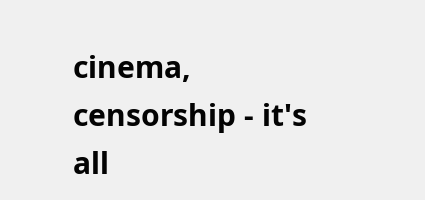cinema, censorship - it's all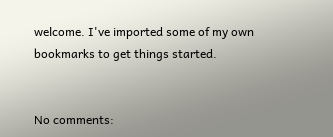welcome. I've imported some of my own bookmarks to get things started.


No comments: